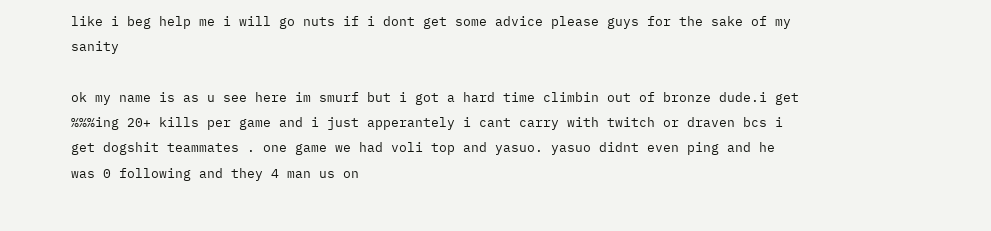like i beg help me i will go nuts if i dont get some advice please guys for the sake of my sanity

ok my name is as u see here im smurf but i got a hard time climbin out of bronze dude.i get %%%ing 20+ kills per game and i just apperantely i cant carry with twitch or draven bcs i get dogshit teammates . one game we had voli top and yasuo. yasuo didnt even ping and he was 0 following and they 4 man us on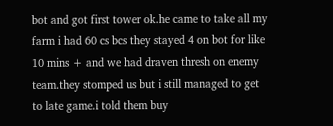bot and got first tower ok.he came to take all my farm i had 60 cs bcs they stayed 4 on bot for like 10 mins + and we had draven thresh on enemy team.they stomped us but i still managed to get to late game.i told them buy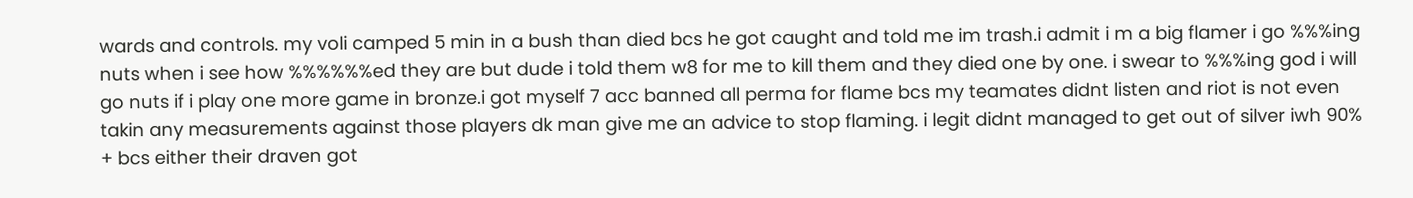wards and controls. my voli camped 5 min in a bush than died bcs he got caught and told me im trash.i admit i m a big flamer i go %%%ing nuts when i see how %%%%%%ed they are but dude i told them w8 for me to kill them and they died one by one. i swear to %%%ing god i will go nuts if i play one more game in bronze.i got myself 7 acc banned all perma for flame bcs my teamates didnt listen and riot is not even takin any measurements against those players dk man give me an advice to stop flaming. i legit didnt managed to get out of silver iwh 90% + bcs either their draven got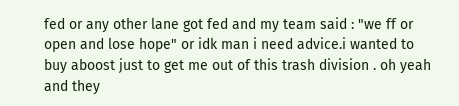fed or any other lane got fed and my team said : "we ff or open and lose hope" or idk man i need advice.i wanted to buy aboost just to get me out of this trash division . oh yeah and they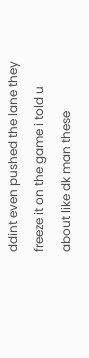ddint even pushed the lane they freeze it on the game i told u about like dk man these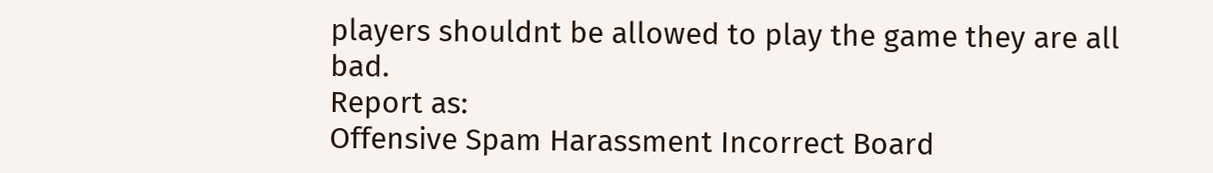players shouldnt be allowed to play the game they are all bad.
Report as:
Offensive Spam Harassment Incorrect Board